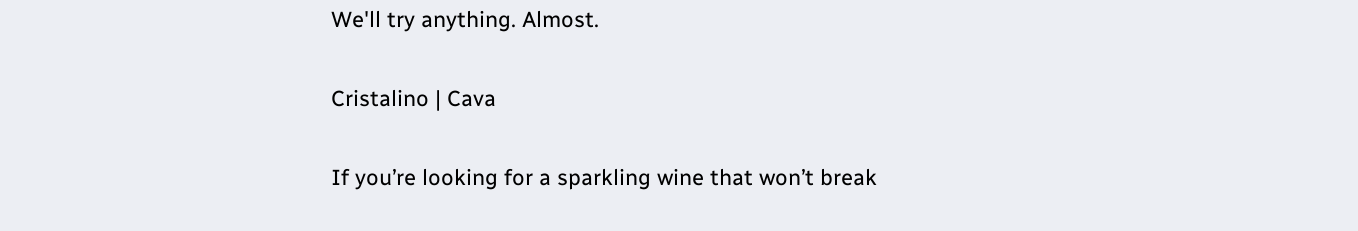We'll try anything. Almost.

Cristalino | Cava

If you’re looking for a sparkling wine that won’t break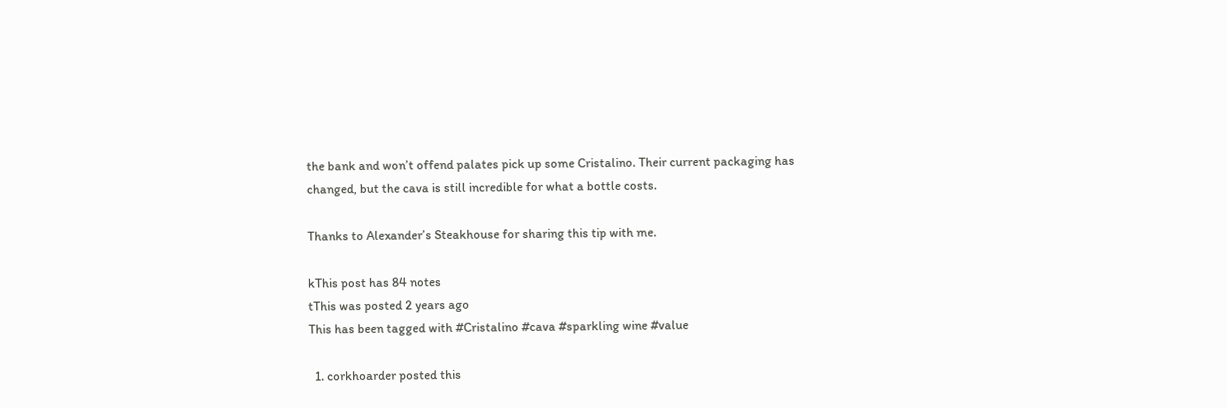the bank and won’t offend palates pick up some Cristalino. Their current packaging has changed, but the cava is still incredible for what a bottle costs.

Thanks to Alexander’s Steakhouse for sharing this tip with me.

kThis post has 84 notes
tThis was posted 2 years ago
This has been tagged with #Cristalino #cava #sparkling wine #value

  1. corkhoarder posted this